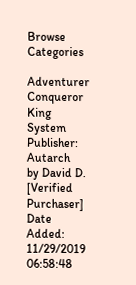Browse Categories

Adventurer Conqueror King System
Publisher: Autarch
by David D. [Verified Purchaser] Date Added: 11/29/2019 06:58:48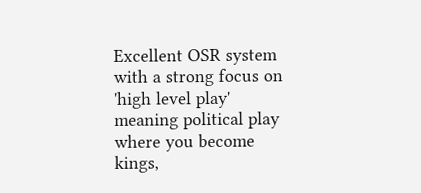Excellent OSR system with a strong focus on 'high level play' meaning political play where you become kings,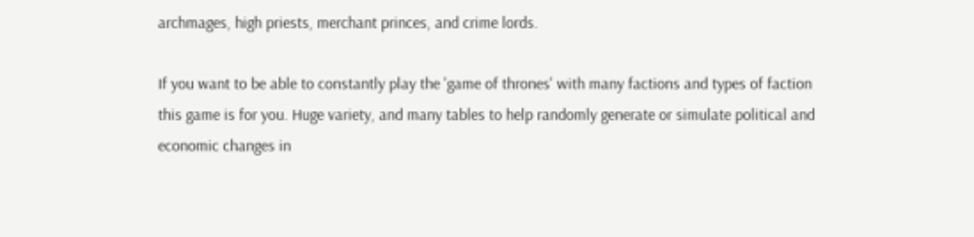archmages, high priests, merchant princes, and crime lords.

If you want to be able to constantly play the 'game of thrones' with many factions and types of faction this game is for you. Huge variety, and many tables to help randomly generate or simulate political and economic changes in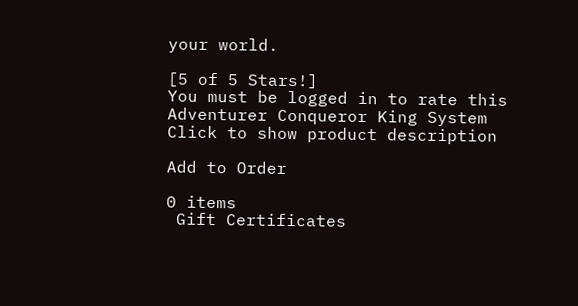your world.

[5 of 5 Stars!]
You must be logged in to rate this
Adventurer Conqueror King System
Click to show product description

Add to Order

0 items
 Gift Certificates